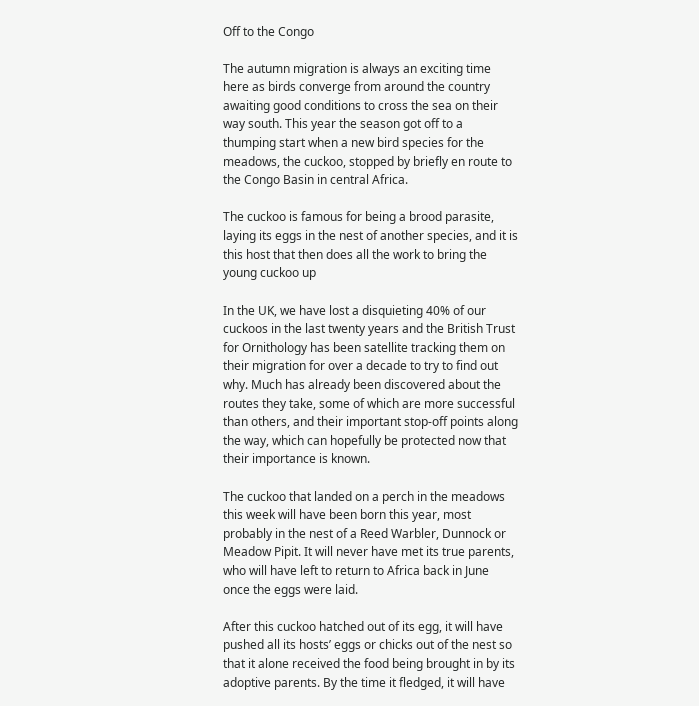Off to the Congo

The autumn migration is always an exciting time here as birds converge from around the country awaiting good conditions to cross the sea on their way south. This year the season got off to a thumping start when a new bird species for the meadows, the cuckoo, stopped by briefly en route to the Congo Basin in central Africa.

The cuckoo is famous for being a brood parasite, laying its eggs in the nest of another species, and it is this host that then does all the work to bring the young cuckoo up

In the UK, we have lost a disquieting 40% of our cuckoos in the last twenty years and the British Trust for Ornithology has been satellite tracking them on their migration for over a decade to try to find out why. Much has already been discovered about the routes they take, some of which are more successful than others, and their important stop-off points along the way, which can hopefully be protected now that their importance is known.

The cuckoo that landed on a perch in the meadows this week will have been born this year, most probably in the nest of a Reed Warbler, Dunnock or Meadow Pipit. It will never have met its true parents, who will have left to return to Africa back in June once the eggs were laid.

After this cuckoo hatched out of its egg, it will have pushed all its hosts’ eggs or chicks out of the nest so that it alone received the food being brought in by its adoptive parents. By the time it fledged, it will have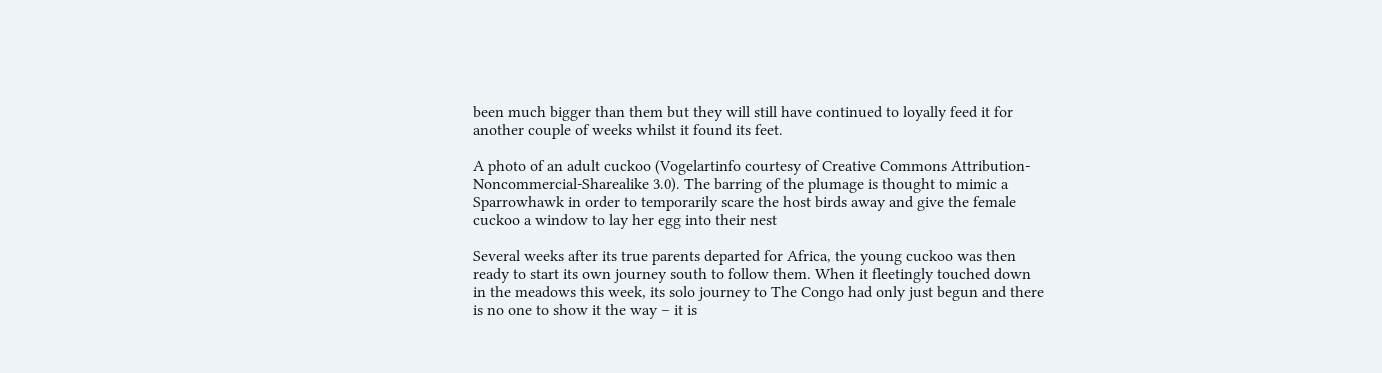been much bigger than them but they will still have continued to loyally feed it for another couple of weeks whilst it found its feet.

A photo of an adult cuckoo (Vogelartinfo courtesy of Creative Commons Attribution-Noncommercial-Sharealike 3.0). The barring of the plumage is thought to mimic a Sparrowhawk in order to temporarily scare the host birds away and give the female cuckoo a window to lay her egg into their nest

Several weeks after its true parents departed for Africa, the young cuckoo was then ready to start its own journey south to follow them. When it fleetingly touched down in the meadows this week, its solo journey to The Congo had only just begun and there is no one to show it the way – it is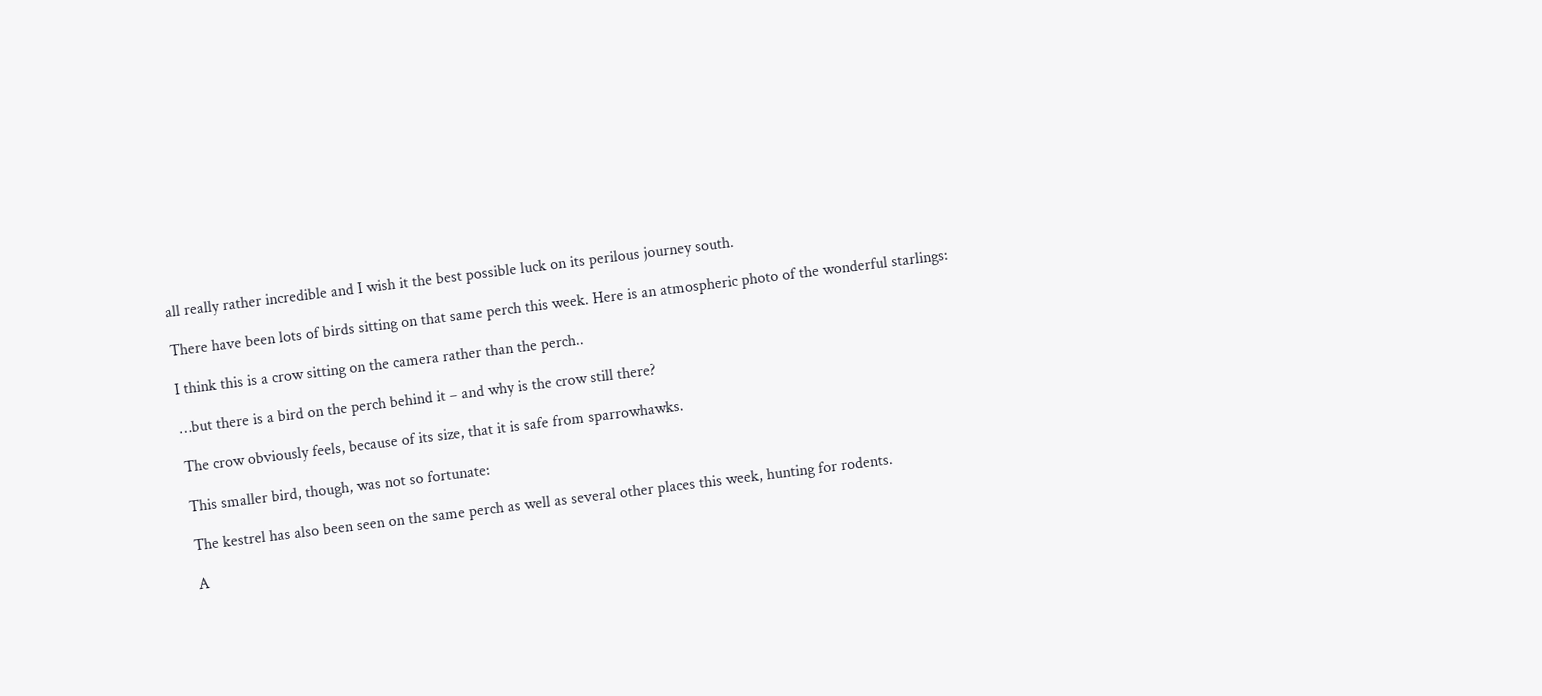all really rather incredible and I wish it the best possible luck on its perilous journey south.

There have been lots of birds sitting on that same perch this week. Here is an atmospheric photo of the wonderful starlings:

I think this is a crow sitting on the camera rather than the perch..

…but there is a bird on the perch behind it – and why is the crow still there?

The crow obviously feels, because of its size, that it is safe from sparrowhawks.

This smaller bird, though, was not so fortunate:

The kestrel has also been seen on the same perch as well as several other places this week, hunting for rodents.

A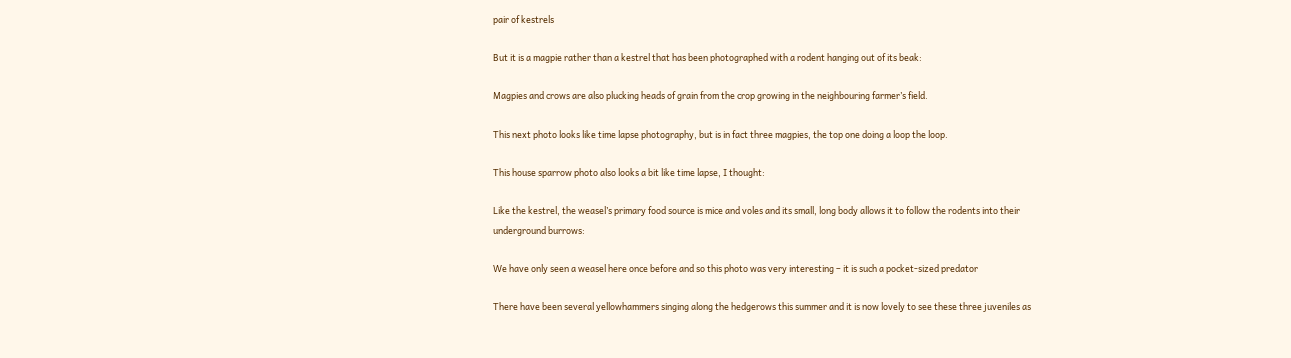pair of kestrels

But it is a magpie rather than a kestrel that has been photographed with a rodent hanging out of its beak:

Magpies and crows are also plucking heads of grain from the crop growing in the neighbouring farmer’s field.

This next photo looks like time lapse photography, but is in fact three magpies, the top one doing a loop the loop.

This house sparrow photo also looks a bit like time lapse, I thought:

Like the kestrel, the weasel’s primary food source is mice and voles and its small, long body allows it to follow the rodents into their underground burrows:

We have only seen a weasel here once before and so this photo was very interesting – it is such a pocket-sized predator

There have been several yellowhammers singing along the hedgerows this summer and it is now lovely to see these three juveniles as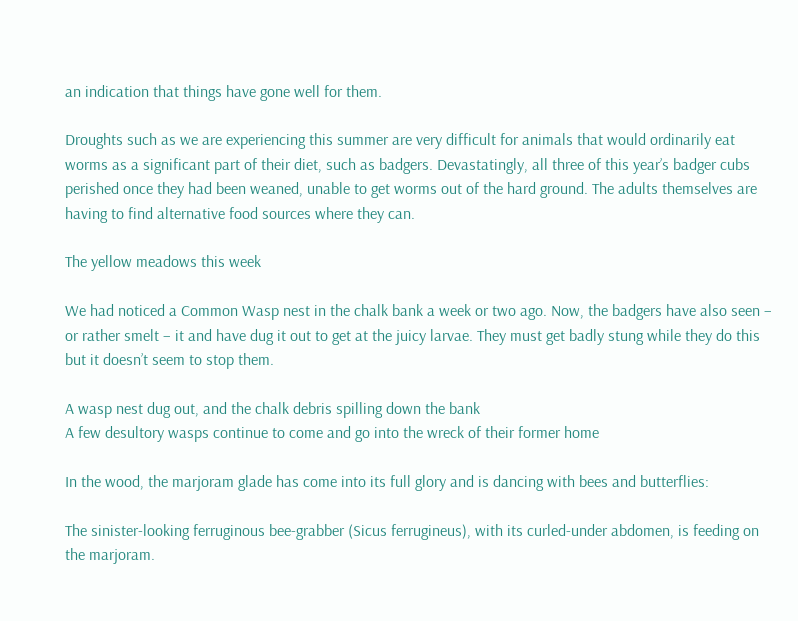an indication that things have gone well for them.

Droughts such as we are experiencing this summer are very difficult for animals that would ordinarily eat worms as a significant part of their diet, such as badgers. Devastatingly, all three of this year’s badger cubs perished once they had been weaned, unable to get worms out of the hard ground. The adults themselves are having to find alternative food sources where they can.

The yellow meadows this week

We had noticed a Common Wasp nest in the chalk bank a week or two ago. Now, the badgers have also seen – or rather smelt – it and have dug it out to get at the juicy larvae. They must get badly stung while they do this but it doesn’t seem to stop them.

A wasp nest dug out, and the chalk debris spilling down the bank
A few desultory wasps continue to come and go into the wreck of their former home

In the wood, the marjoram glade has come into its full glory and is dancing with bees and butterflies:

The sinister-looking ferruginous bee-grabber (Sicus ferrugineus), with its curled-under abdomen, is feeding on the marjoram.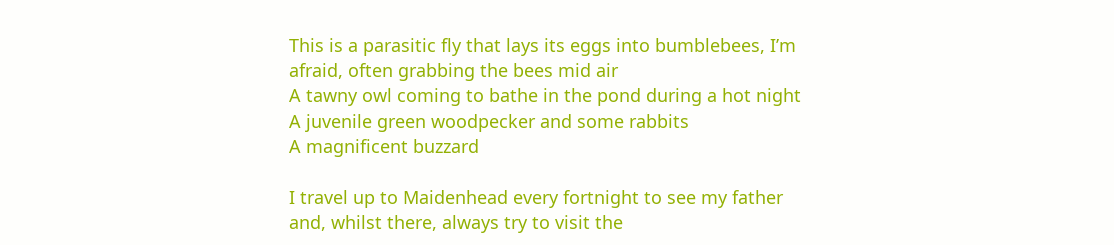This is a parasitic fly that lays its eggs into bumblebees, I’m afraid, often grabbing the bees mid air
A tawny owl coming to bathe in the pond during a hot night
A juvenile green woodpecker and some rabbits
A magnificent buzzard

I travel up to Maidenhead every fortnight to see my father and, whilst there, always try to visit the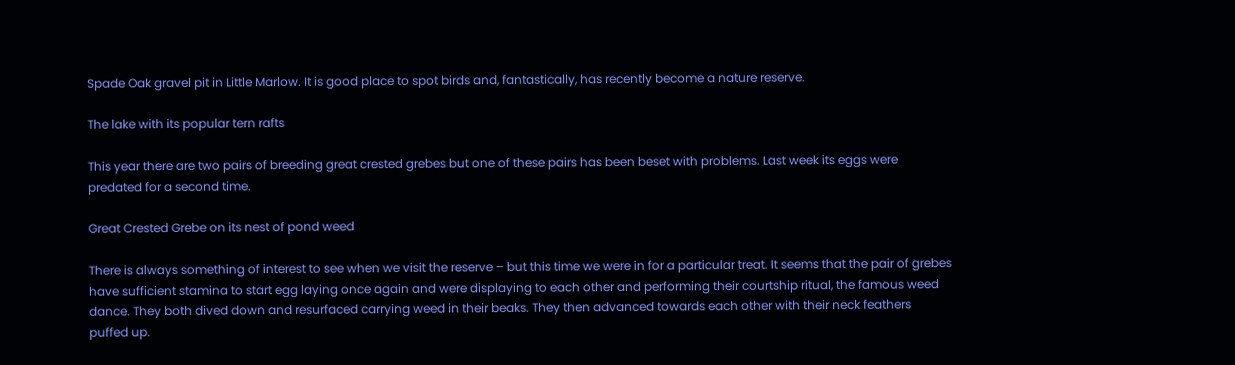Spade Oak gravel pit in Little Marlow. It is good place to spot birds and, fantastically, has recently become a nature reserve.

The lake with its popular tern rafts

This year there are two pairs of breeding great crested grebes but one of these pairs has been beset with problems. Last week its eggs were predated for a second time.

Great Crested Grebe on its nest of pond weed

There is always something of interest to see when we visit the reserve – but this time we were in for a particular treat. It seems that the pair of grebes have sufficient stamina to start egg laying once again and were displaying to each other and performing their courtship ritual, the famous weed dance. They both dived down and resurfaced carrying weed in their beaks. They then advanced towards each other with their neck feathers puffed up.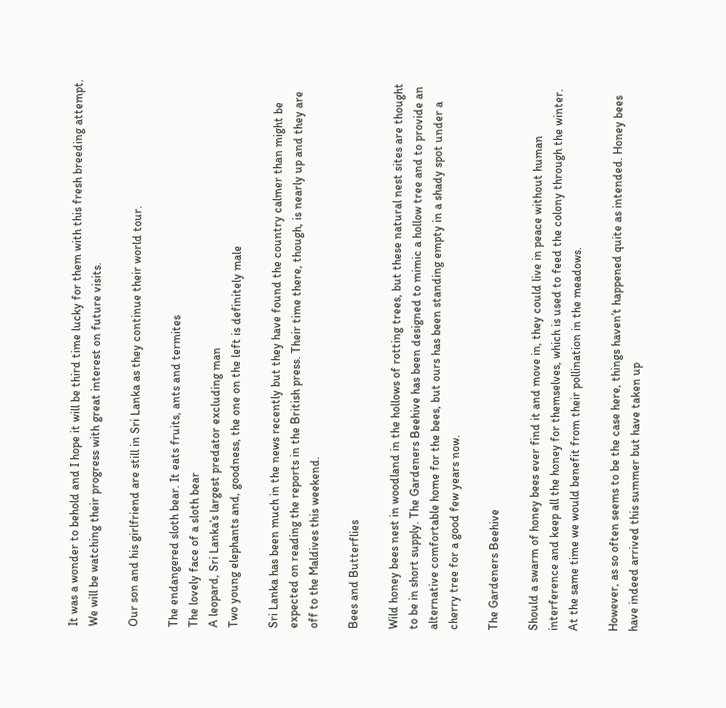It was a wonder to behold and I hope it will be third time lucky for them with this fresh breeding attempt. We will be watching their progress with great interest on future visits.

Our son and his girlfriend are still in Sri Lanka as they continue their world tour.

The endangered sloth bear. It eats fruits, ants and termites
The lovely face of a sloth bear
A leopard, Sri Lanka’s largest predator excluding man
Two young elephants and, goodness, the one on the left is definitely male

Sri Lanka has been much in the news recently but they have found the country calmer than might be expected on reading the reports in the British press. Their time there, though, is nearly up and they are off to the Maldives this weekend.

Bees and Butterflies

Wild honey bees nest in woodland in the hollows of rotting trees, but these natural nest sites are thought to be in short supply. The Gardeners Beehive has been designed to mimic a hollow tree and to provide an alternative comfortable home for the bees, but ours has been standing empty in a shady spot under a cherry tree for a good few years now.

The Gardeners Beehive

Should a swarm of honey bees ever find it and move in, they could live in peace without human interference and keep all the honey for themselves, which is used to feed the colony through the winter. At the same time we would benefit from their pollination in the meadows.

However, as so often seems to be the case here, things haven’t happened quite as intended. Honey bees have indeed arrived this summer but have taken up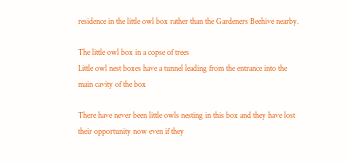residence in the little owl box rather than the Gardeners Beehive nearby.

The little owl box in a copse of trees
Little owl nest boxes have a tunnel leading from the entrance into the main cavity of the box

There have never been little owls nesting in this box and they have lost their opportunity now even if they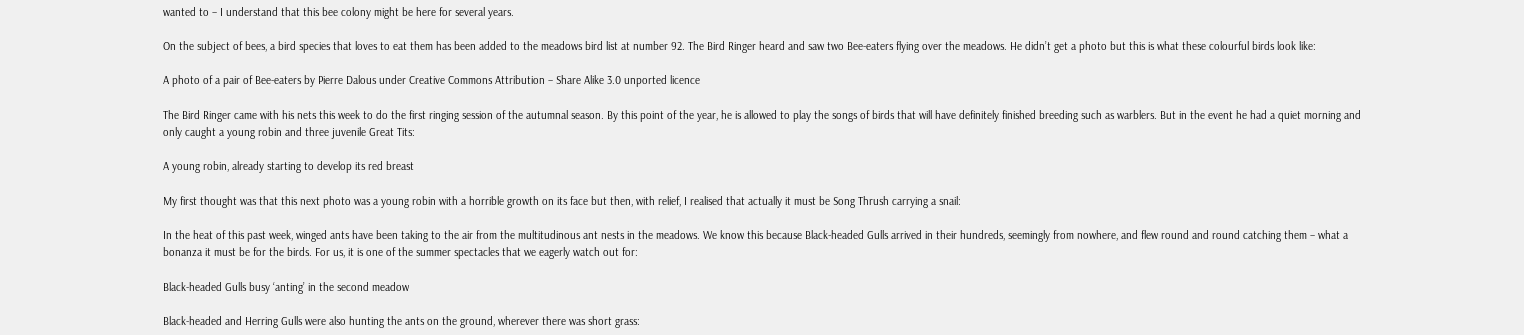wanted to – I understand that this bee colony might be here for several years.

On the subject of bees, a bird species that loves to eat them has been added to the meadows bird list at number 92. The Bird Ringer heard and saw two Bee-eaters flying over the meadows. He didn’t get a photo but this is what these colourful birds look like:

A photo of a pair of Bee-eaters by Pierre Dalous under Creative Commons Attribution – Share Alike 3.0 unported licence

The Bird Ringer came with his nets this week to do the first ringing session of the autumnal season. By this point of the year, he is allowed to play the songs of birds that will have definitely finished breeding such as warblers. But in the event he had a quiet morning and only caught a young robin and three juvenile Great Tits:

A young robin, already starting to develop its red breast

My first thought was that this next photo was a young robin with a horrible growth on its face but then, with relief, I realised that actually it must be Song Thrush carrying a snail:

In the heat of this past week, winged ants have been taking to the air from the multitudinous ant nests in the meadows. We know this because Black-headed Gulls arrived in their hundreds, seemingly from nowhere, and flew round and round catching them – what a bonanza it must be for the birds. For us, it is one of the summer spectacles that we eagerly watch out for:

Black-headed Gulls busy ‘anting’ in the second meadow

Black-headed and Herring Gulls were also hunting the ants on the ground, wherever there was short grass: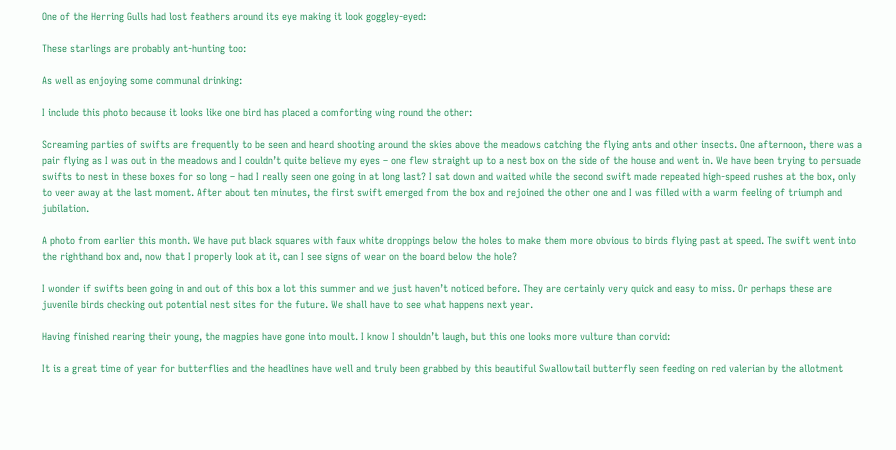One of the Herring Gulls had lost feathers around its eye making it look goggley-eyed:

These starlings are probably ant-hunting too:

As well as enjoying some communal drinking:

I include this photo because it looks like one bird has placed a comforting wing round the other:

Screaming parties of swifts are frequently to be seen and heard shooting around the skies above the meadows catching the flying ants and other insects. One afternoon, there was a pair flying as I was out in the meadows and I couldn’t quite believe my eyes – one flew straight up to a nest box on the side of the house and went in. We have been trying to persuade swifts to nest in these boxes for so long – had I really seen one going in at long last? I sat down and waited while the second swift made repeated high-speed rushes at the box, only to veer away at the last moment. After about ten minutes, the first swift emerged from the box and rejoined the other one and I was filled with a warm feeling of triumph and jubilation.

A photo from earlier this month. We have put black squares with faux white droppings below the holes to make them more obvious to birds flying past at speed. The swift went into the righthand box and, now that I properly look at it, can I see signs of wear on the board below the hole?

I wonder if swifts been going in and out of this box a lot this summer and we just haven’t noticed before. They are certainly very quick and easy to miss. Or perhaps these are juvenile birds checking out potential nest sites for the future. We shall have to see what happens next year.

Having finished rearing their young, the magpies have gone into moult. I know I shouldn’t laugh, but this one looks more vulture than corvid:

It is a great time of year for butterflies and the headlines have well and truly been grabbed by this beautiful Swallowtail butterfly seen feeding on red valerian by the allotment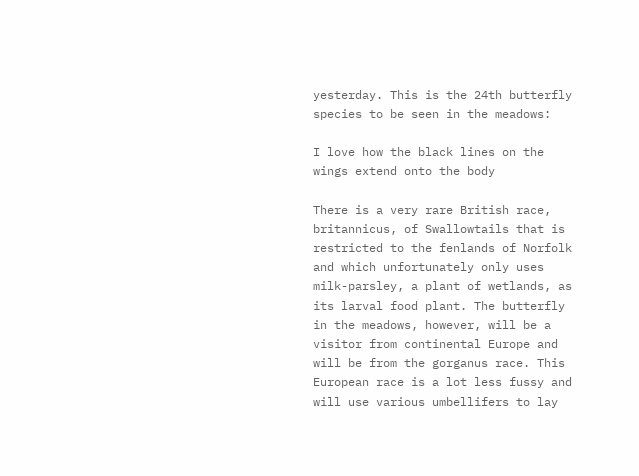yesterday. This is the 24th butterfly species to be seen in the meadows:

I love how the black lines on the wings extend onto the body

There is a very rare British race, britannicus, of Swallowtails that is restricted to the fenlands of Norfolk and which unfortunately only uses milk-parsley, a plant of wetlands, as its larval food plant. The butterfly in the meadows, however, will be a visitor from continental Europe and will be from the gorganus race. This European race is a lot less fussy and will use various umbellifers to lay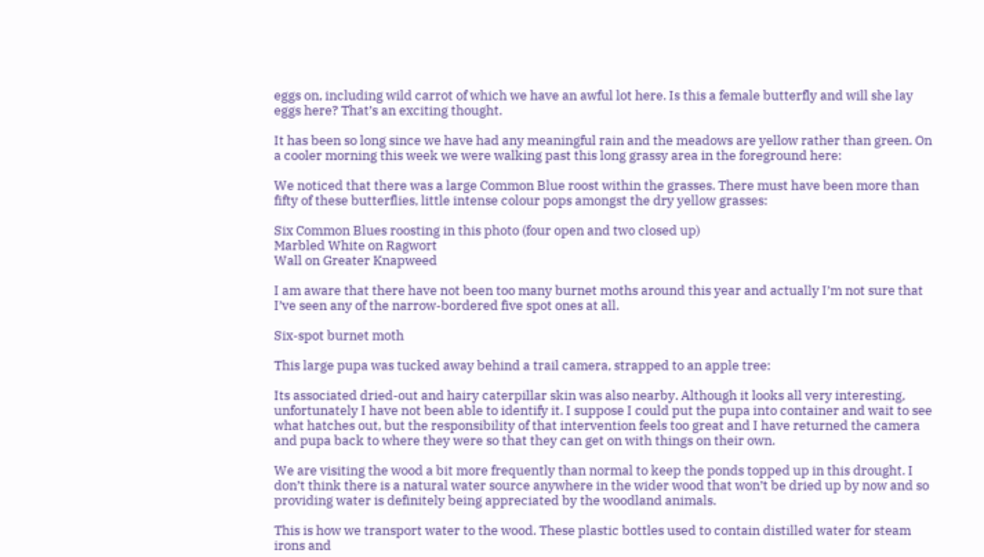eggs on, including wild carrot of which we have an awful lot here. Is this a female butterfly and will she lay eggs here? That’s an exciting thought.

It has been so long since we have had any meaningful rain and the meadows are yellow rather than green. On a cooler morning this week we were walking past this long grassy area in the foreground here:

We noticed that there was a large Common Blue roost within the grasses. There must have been more than fifty of these butterflies, little intense colour pops amongst the dry yellow grasses:

Six Common Blues roosting in this photo (four open and two closed up)
Marbled White on Ragwort
Wall on Greater Knapweed

I am aware that there have not been too many burnet moths around this year and actually I’m not sure that I’ve seen any of the narrow-bordered five spot ones at all.

Six-spot burnet moth

This large pupa was tucked away behind a trail camera, strapped to an apple tree:

Its associated dried-out and hairy caterpillar skin was also nearby. Although it looks all very interesting, unfortunately I have not been able to identify it. I suppose I could put the pupa into container and wait to see what hatches out, but the responsibility of that intervention feels too great and I have returned the camera and pupa back to where they were so that they can get on with things on their own.

We are visiting the wood a bit more frequently than normal to keep the ponds topped up in this drought. I don’t think there is a natural water source anywhere in the wider wood that won’t be dried up by now and so providing water is definitely being appreciated by the woodland animals.

This is how we transport water to the wood. These plastic bottles used to contain distilled water for steam irons and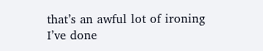that’s an awful lot of ironing I’ve done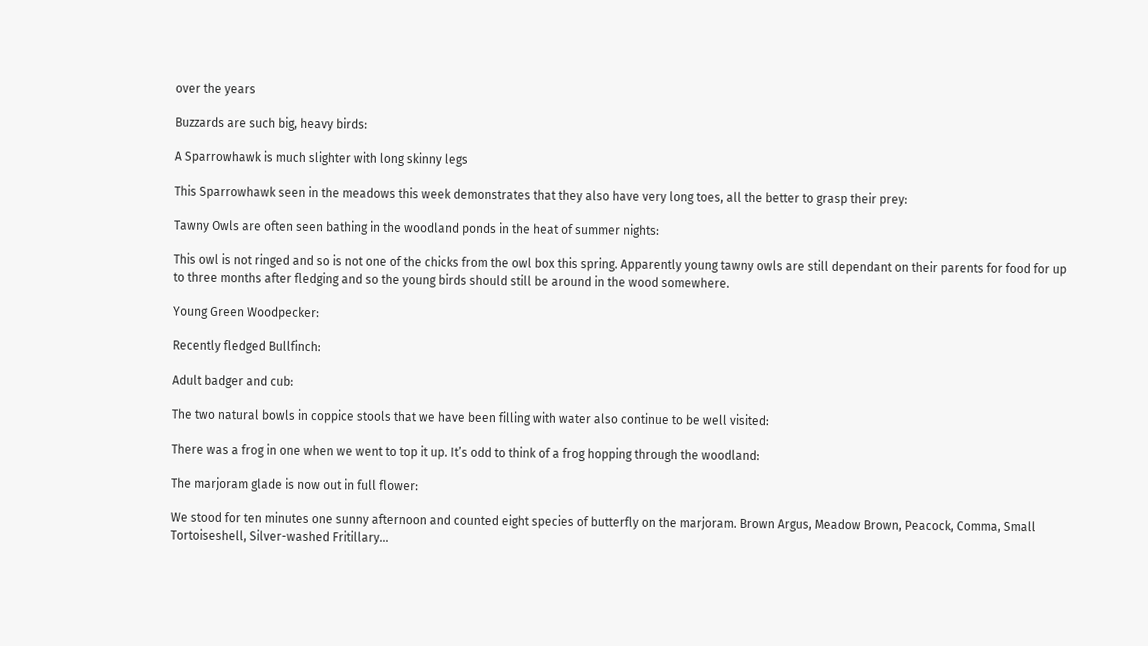over the years

Buzzards are such big, heavy birds:

A Sparrowhawk is much slighter with long skinny legs

This Sparrowhawk seen in the meadows this week demonstrates that they also have very long toes, all the better to grasp their prey:

Tawny Owls are often seen bathing in the woodland ponds in the heat of summer nights:

This owl is not ringed and so is not one of the chicks from the owl box this spring. Apparently young tawny owls are still dependant on their parents for food for up to three months after fledging and so the young birds should still be around in the wood somewhere.

Young Green Woodpecker:

Recently fledged Bullfinch:

Adult badger and cub:

The two natural bowls in coppice stools that we have been filling with water also continue to be well visited:

There was a frog in one when we went to top it up. It’s odd to think of a frog hopping through the woodland:

The marjoram glade is now out in full flower:

We stood for ten minutes one sunny afternoon and counted eight species of butterfly on the marjoram. Brown Argus, Meadow Brown, Peacock, Comma, Small Tortoiseshell, Silver-washed Fritillary…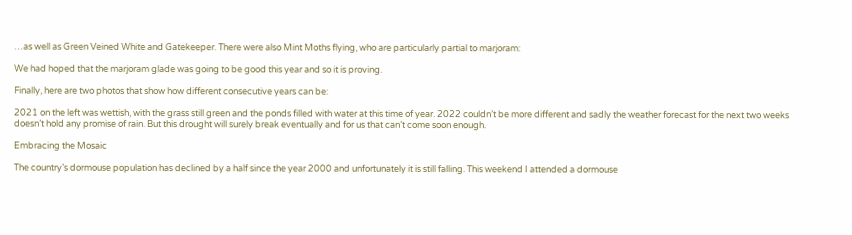…as well as Green Veined White and Gatekeeper. There were also Mint Moths flying, who are particularly partial to marjoram:

We had hoped that the marjoram glade was going to be good this year and so it is proving.

Finally, here are two photos that show how different consecutive years can be:

2021 on the left was wettish, with the grass still green and the ponds filled with water at this time of year. 2022 couldn’t be more different and sadly the weather forecast for the next two weeks doesn’t hold any promise of rain. But this drought will surely break eventually and for us that can’t come soon enough.

Embracing the Mosaic

The country’s dormouse population has declined by a half since the year 2000 and unfortunately it is still falling. This weekend I attended a dormouse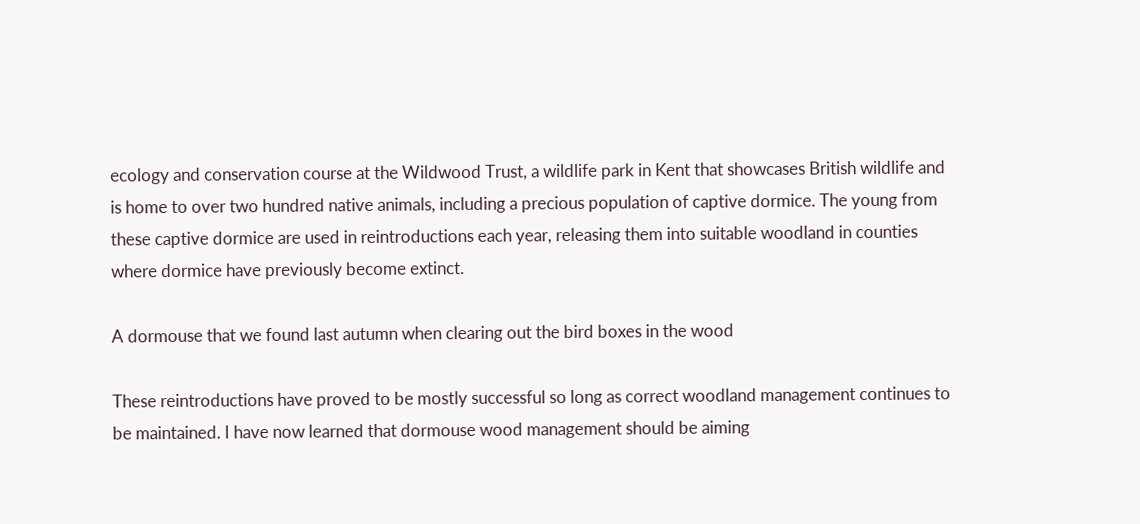ecology and conservation course at the Wildwood Trust, a wildlife park in Kent that showcases British wildlife and is home to over two hundred native animals, including a precious population of captive dormice. The young from these captive dormice are used in reintroductions each year, releasing them into suitable woodland in counties where dormice have previously become extinct.

A dormouse that we found last autumn when clearing out the bird boxes in the wood

These reintroductions have proved to be mostly successful so long as correct woodland management continues to be maintained. I have now learned that dormouse wood management should be aiming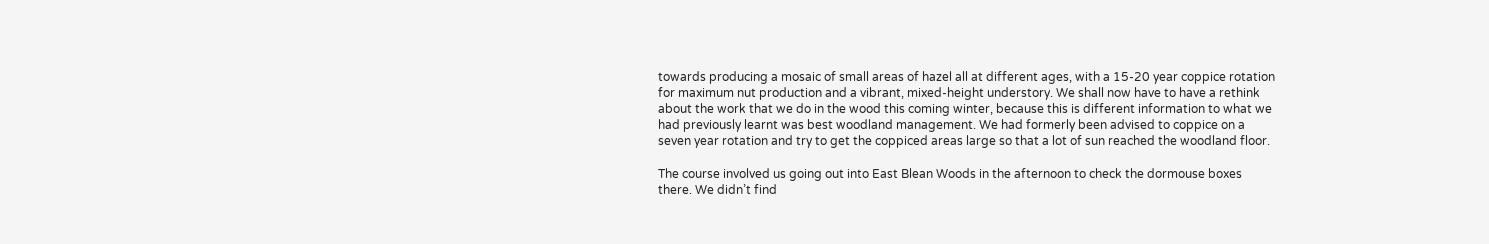towards producing a mosaic of small areas of hazel all at different ages, with a 15-20 year coppice rotation for maximum nut production and a vibrant, mixed-height understory. We shall now have to have a rethink about the work that we do in the wood this coming winter, because this is different information to what we had previously learnt was best woodland management. We had formerly been advised to coppice on a seven year rotation and try to get the coppiced areas large so that a lot of sun reached the woodland floor.

The course involved us going out into East Blean Woods in the afternoon to check the dormouse boxes there. We didn’t find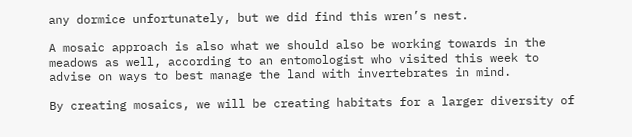any dormice unfortunately, but we did find this wren’s nest.

A mosaic approach is also what we should also be working towards in the meadows as well, according to an entomologist who visited this week to advise on ways to best manage the land with invertebrates in mind.

By creating mosaics, we will be creating habitats for a larger diversity of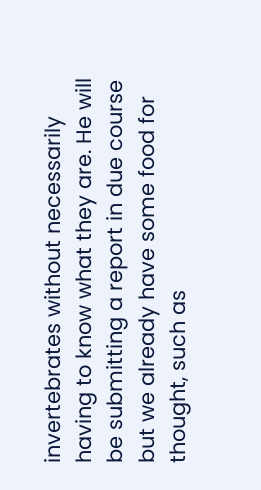invertebrates without necessarily having to know what they are. He will be submitting a report in due course but we already have some food for thought, such as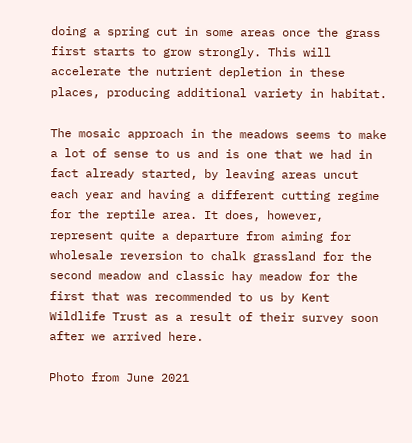doing a spring cut in some areas once the grass first starts to grow strongly. This will accelerate the nutrient depletion in these places, producing additional variety in habitat.

The mosaic approach in the meadows seems to make a lot of sense to us and is one that we had in fact already started, by leaving areas uncut each year and having a different cutting regime for the reptile area. It does, however, represent quite a departure from aiming for wholesale reversion to chalk grassland for the second meadow and classic hay meadow for the first that was recommended to us by Kent Wildlife Trust as a result of their survey soon after we arrived here.

Photo from June 2021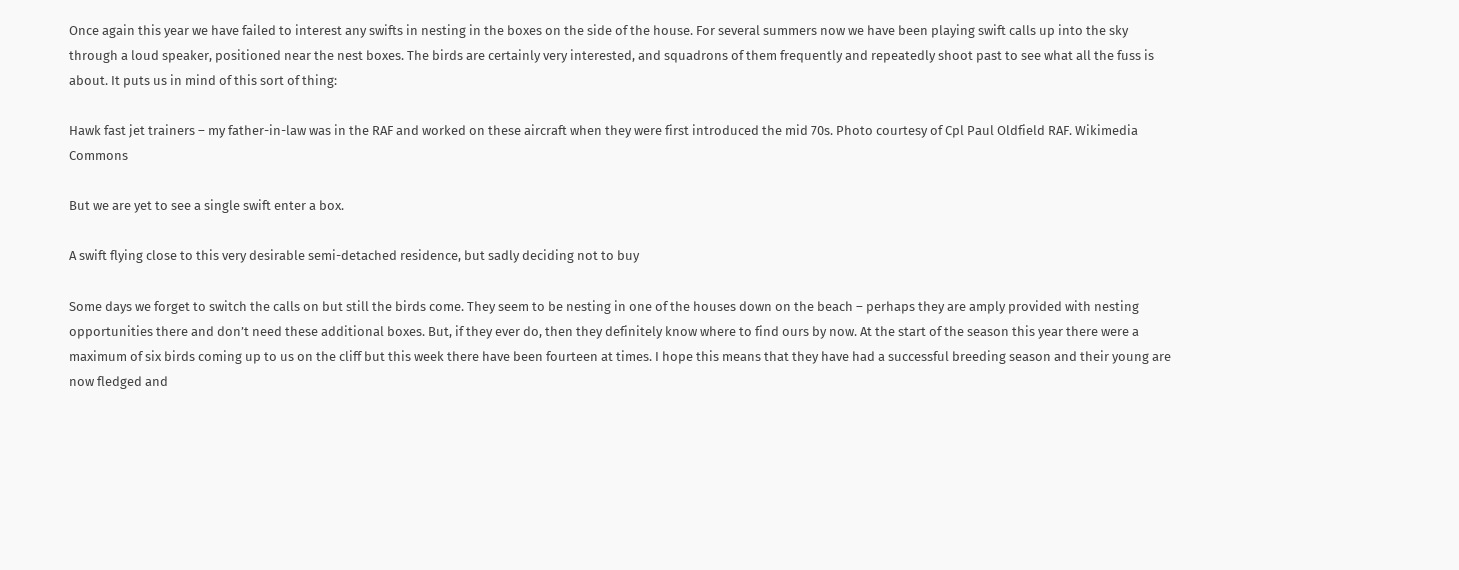Once again this year we have failed to interest any swifts in nesting in the boxes on the side of the house. For several summers now we have been playing swift calls up into the sky through a loud speaker, positioned near the nest boxes. The birds are certainly very interested, and squadrons of them frequently and repeatedly shoot past to see what all the fuss is about. It puts us in mind of this sort of thing:

Hawk fast jet trainers – my father-in-law was in the RAF and worked on these aircraft when they were first introduced the mid 70s. Photo courtesy of Cpl Paul Oldfield RAF. Wikimedia Commons

But we are yet to see a single swift enter a box.

A swift flying close to this very desirable semi-detached residence, but sadly deciding not to buy

Some days we forget to switch the calls on but still the birds come. They seem to be nesting in one of the houses down on the beach – perhaps they are amply provided with nesting opportunities there and don’t need these additional boxes. But, if they ever do, then they definitely know where to find ours by now. At the start of the season this year there were a maximum of six birds coming up to us on the cliff but this week there have been fourteen at times. I hope this means that they have had a successful breeding season and their young are now fledged and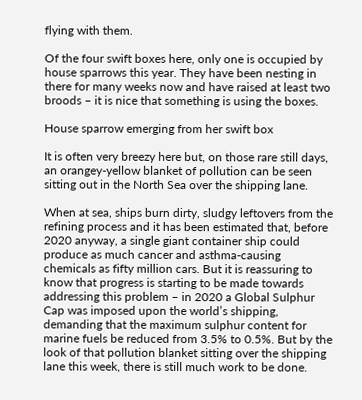flying with them.

Of the four swift boxes here, only one is occupied by house sparrows this year. They have been nesting in there for many weeks now and have raised at least two broods – it is nice that something is using the boxes.

House sparrow emerging from her swift box

It is often very breezy here but, on those rare still days, an orangey-yellow blanket of pollution can be seen sitting out in the North Sea over the shipping lane.

When at sea, ships burn dirty, sludgy leftovers from the refining process and it has been estimated that, before 2020 anyway, a single giant container ship could produce as much cancer and asthma-causing chemicals as fifty million cars. But it is reassuring to know that progress is starting to be made towards addressing this problem – in 2020 a Global Sulphur Cap was imposed upon the world’s shipping, demanding that the maximum sulphur content for marine fuels be reduced from 3.5% to 0.5%. But by the look of that pollution blanket sitting over the shipping lane this week, there is still much work to be done.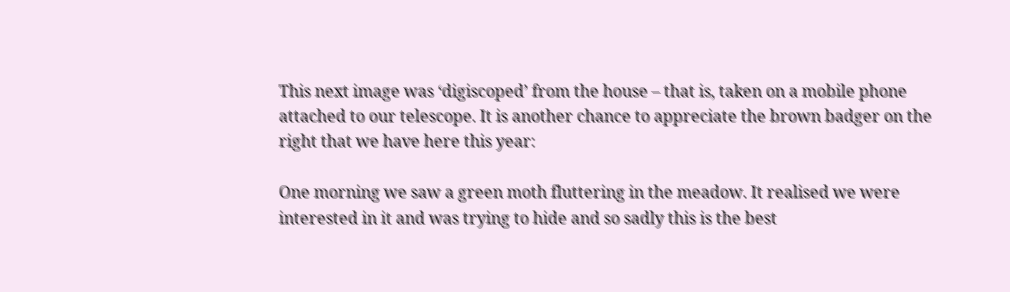This next image was ‘digiscoped’ from the house – that is, taken on a mobile phone attached to our telescope. It is another chance to appreciate the brown badger on the right that we have here this year:

One morning we saw a green moth fluttering in the meadow. It realised we were interested in it and was trying to hide and so sadly this is the best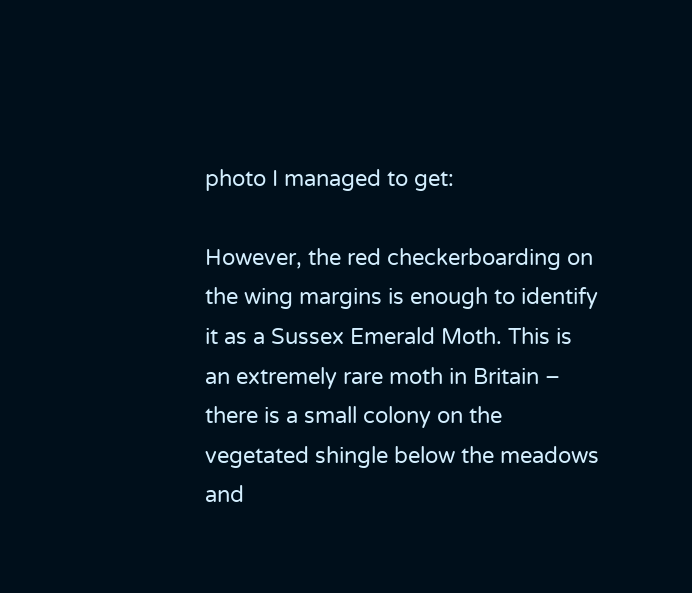photo I managed to get:

However, the red checkerboarding on the wing margins is enough to identify it as a Sussex Emerald Moth. This is an extremely rare moth in Britain – there is a small colony on the vegetated shingle below the meadows and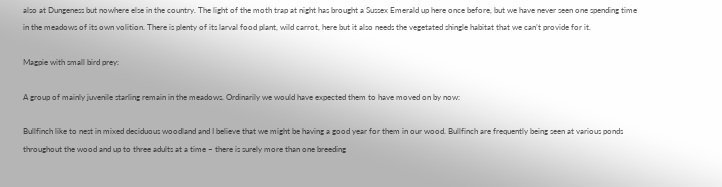also at Dungeness but nowhere else in the country. The light of the moth trap at night has brought a Sussex Emerald up here once before, but we have never seen one spending time in the meadows of its own volition. There is plenty of its larval food plant, wild carrot, here but it also needs the vegetated shingle habitat that we can’t provide for it.

Magpie with small bird prey:

A group of mainly juvenile starling remain in the meadows. Ordinarily we would have expected them to have moved on by now:

Bullfinch like to nest in mixed deciduous woodland and I believe that we might be having a good year for them in our wood. Bullfinch are frequently being seen at various ponds throughout the wood and up to three adults at a time – there is surely more than one breeding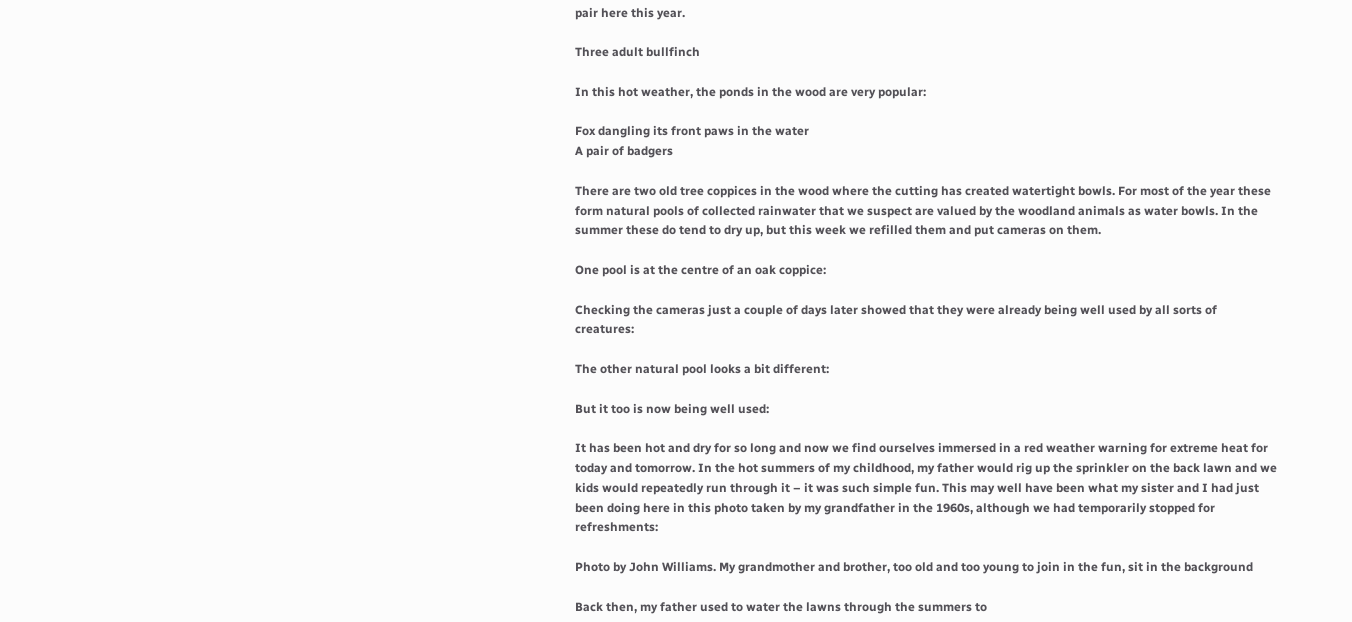pair here this year.

Three adult bullfinch

In this hot weather, the ponds in the wood are very popular:

Fox dangling its front paws in the water
A pair of badgers

There are two old tree coppices in the wood where the cutting has created watertight bowls. For most of the year these form natural pools of collected rainwater that we suspect are valued by the woodland animals as water bowls. In the summer these do tend to dry up, but this week we refilled them and put cameras on them.

One pool is at the centre of an oak coppice:

Checking the cameras just a couple of days later showed that they were already being well used by all sorts of creatures:

The other natural pool looks a bit different:

But it too is now being well used:

It has been hot and dry for so long and now we find ourselves immersed in a red weather warning for extreme heat for today and tomorrow. In the hot summers of my childhood, my father would rig up the sprinkler on the back lawn and we kids would repeatedly run through it – it was such simple fun. This may well have been what my sister and I had just been doing here in this photo taken by my grandfather in the 1960s, although we had temporarily stopped for refreshments:

Photo by John Williams. My grandmother and brother, too old and too young to join in the fun, sit in the background

Back then, my father used to water the lawns through the summers to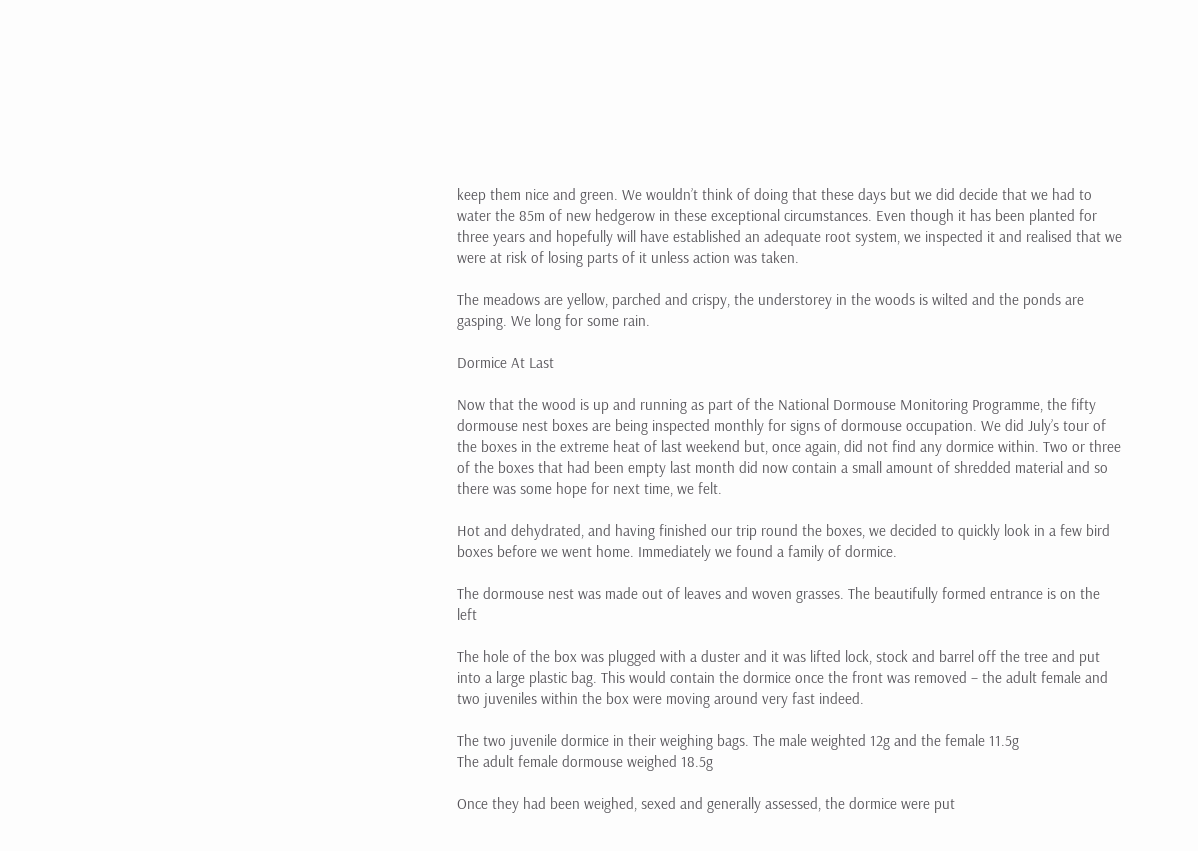keep them nice and green. We wouldn’t think of doing that these days but we did decide that we had to water the 85m of new hedgerow in these exceptional circumstances. Even though it has been planted for three years and hopefully will have established an adequate root system, we inspected it and realised that we were at risk of losing parts of it unless action was taken.

The meadows are yellow, parched and crispy, the understorey in the woods is wilted and the ponds are gasping. We long for some rain.

Dormice At Last

Now that the wood is up and running as part of the National Dormouse Monitoring Programme, the fifty dormouse nest boxes are being inspected monthly for signs of dormouse occupation. We did July’s tour of the boxes in the extreme heat of last weekend but, once again, did not find any dormice within. Two or three of the boxes that had been empty last month did now contain a small amount of shredded material and so there was some hope for next time, we felt.

Hot and dehydrated, and having finished our trip round the boxes, we decided to quickly look in a few bird boxes before we went home. Immediately we found a family of dormice.

The dormouse nest was made out of leaves and woven grasses. The beautifully formed entrance is on the left

The hole of the box was plugged with a duster and it was lifted lock, stock and barrel off the tree and put into a large plastic bag. This would contain the dormice once the front was removed – the adult female and two juveniles within the box were moving around very fast indeed.

The two juvenile dormice in their weighing bags. The male weighted 12g and the female 11.5g
The adult female dormouse weighed 18.5g

Once they had been weighed, sexed and generally assessed, the dormice were put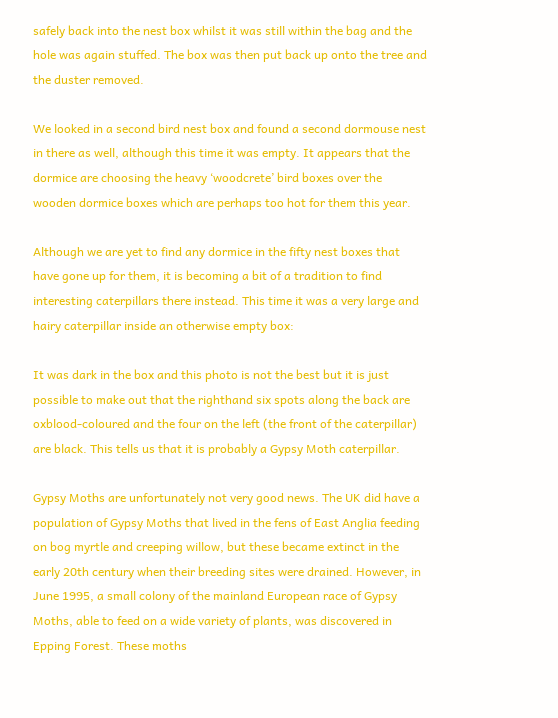safely back into the nest box whilst it was still within the bag and the hole was again stuffed. The box was then put back up onto the tree and the duster removed.

We looked in a second bird nest box and found a second dormouse nest in there as well, although this time it was empty. It appears that the dormice are choosing the heavy ‘woodcrete’ bird boxes over the wooden dormice boxes which are perhaps too hot for them this year.

Although we are yet to find any dormice in the fifty nest boxes that have gone up for them, it is becoming a bit of a tradition to find interesting caterpillars there instead. This time it was a very large and hairy caterpillar inside an otherwise empty box:

It was dark in the box and this photo is not the best but it is just possible to make out that the righthand six spots along the back are oxblood-coloured and the four on the left (the front of the caterpillar) are black. This tells us that it is probably a Gypsy Moth caterpillar.

Gypsy Moths are unfortunately not very good news. The UK did have a population of Gypsy Moths that lived in the fens of East Anglia feeding on bog myrtle and creeping willow, but these became extinct in the early 20th century when their breeding sites were drained. However, in June 1995, a small colony of the mainland European race of Gypsy Moths, able to feed on a wide variety of plants, was discovered in Epping Forest. These moths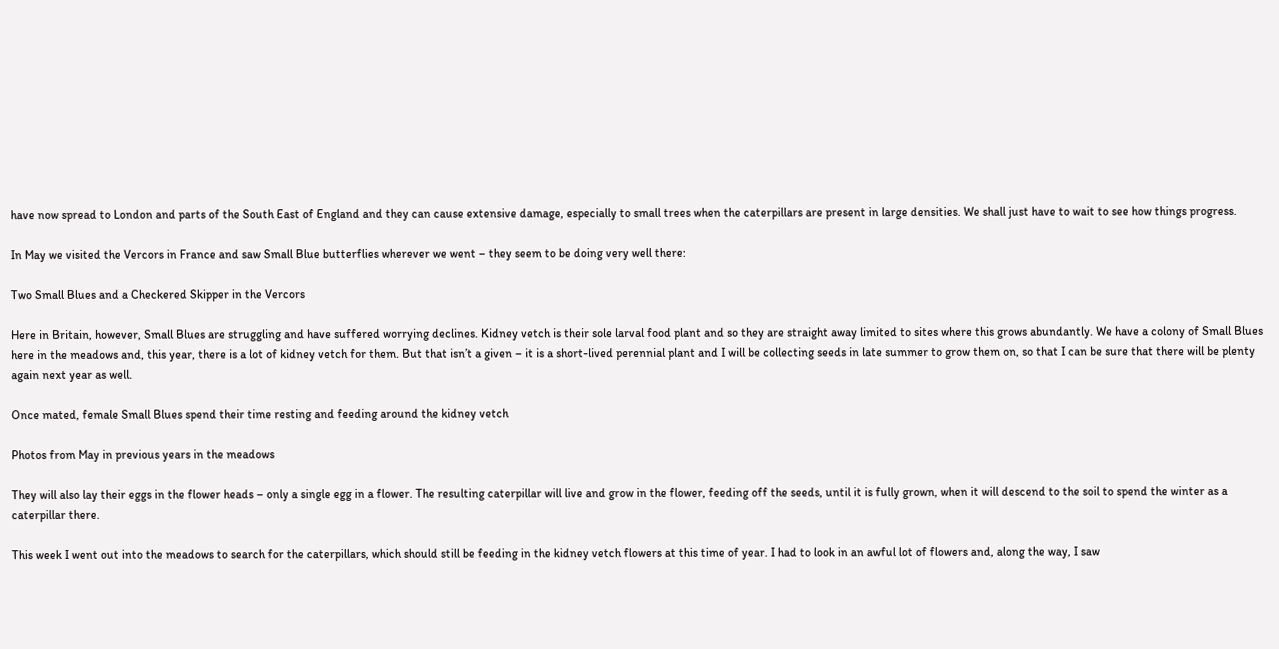have now spread to London and parts of the South East of England and they can cause extensive damage, especially to small trees when the caterpillars are present in large densities. We shall just have to wait to see how things progress.

In May we visited the Vercors in France and saw Small Blue butterflies wherever we went – they seem to be doing very well there:

Two Small Blues and a Checkered Skipper in the Vercors

Here in Britain, however, Small Blues are struggling and have suffered worrying declines. Kidney vetch is their sole larval food plant and so they are straight away limited to sites where this grows abundantly. We have a colony of Small Blues here in the meadows and, this year, there is a lot of kidney vetch for them. But that isn’t a given – it is a short-lived perennial plant and I will be collecting seeds in late summer to grow them on, so that I can be sure that there will be plenty again next year as well.

Once mated, female Small Blues spend their time resting and feeding around the kidney vetch

Photos from May in previous years in the meadows

They will also lay their eggs in the flower heads – only a single egg in a flower. The resulting caterpillar will live and grow in the flower, feeding off the seeds, until it is fully grown, when it will descend to the soil to spend the winter as a caterpillar there.

This week I went out into the meadows to search for the caterpillars, which should still be feeding in the kidney vetch flowers at this time of year. I had to look in an awful lot of flowers and, along the way, I saw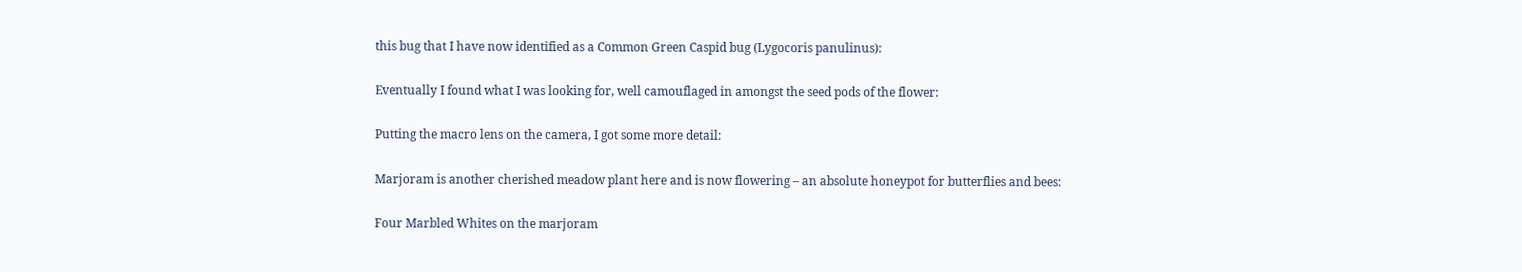this bug that I have now identified as a Common Green Caspid bug (Lygocoris panulinus):

Eventually I found what I was looking for, well camouflaged in amongst the seed pods of the flower:

Putting the macro lens on the camera, I got some more detail:

Marjoram is another cherished meadow plant here and is now flowering – an absolute honeypot for butterflies and bees:

Four Marbled Whites on the marjoram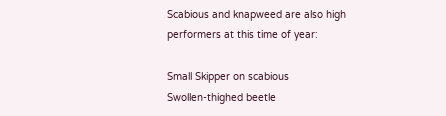Scabious and knapweed are also high performers at this time of year:

Small Skipper on scabious
Swollen-thighed beetle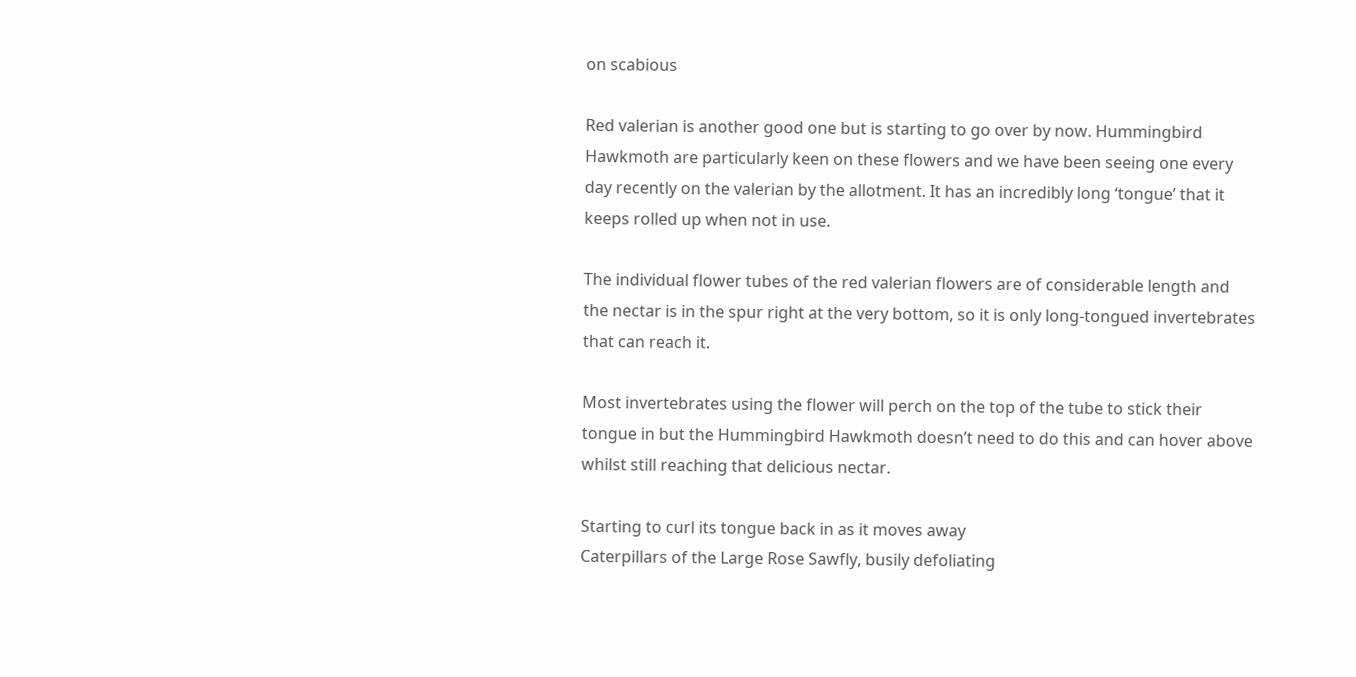on scabious

Red valerian is another good one but is starting to go over by now. Hummingbird Hawkmoth are particularly keen on these flowers and we have been seeing one every day recently on the valerian by the allotment. It has an incredibly long ‘tongue’ that it keeps rolled up when not in use.

The individual flower tubes of the red valerian flowers are of considerable length and the nectar is in the spur right at the very bottom, so it is only long-tongued invertebrates that can reach it.

Most invertebrates using the flower will perch on the top of the tube to stick their tongue in but the Hummingbird Hawkmoth doesn’t need to do this and can hover above whilst still reaching that delicious nectar.

Starting to curl its tongue back in as it moves away
Caterpillars of the Large Rose Sawfly, busily defoliating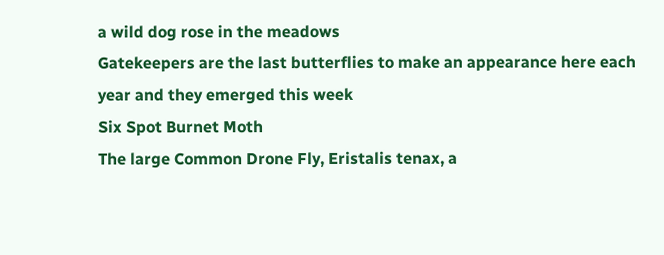a wild dog rose in the meadows
Gatekeepers are the last butterflies to make an appearance here each year and they emerged this week
Six Spot Burnet Moth
The large Common Drone Fly, Eristalis tenax, a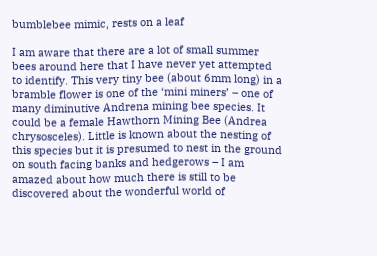bumblebee mimic, rests on a leaf

I am aware that there are a lot of small summer bees around here that I have never yet attempted to identify. This very tiny bee (about 6mm long) in a bramble flower is one of the ‘mini miners’ – one of many diminutive Andrena mining bee species. It could be a female Hawthorn Mining Bee (Andrea chrysosceles). Little is known about the nesting of this species but it is presumed to nest in the ground on south facing banks and hedgerows – I am amazed about how much there is still to be discovered about the wonderful world of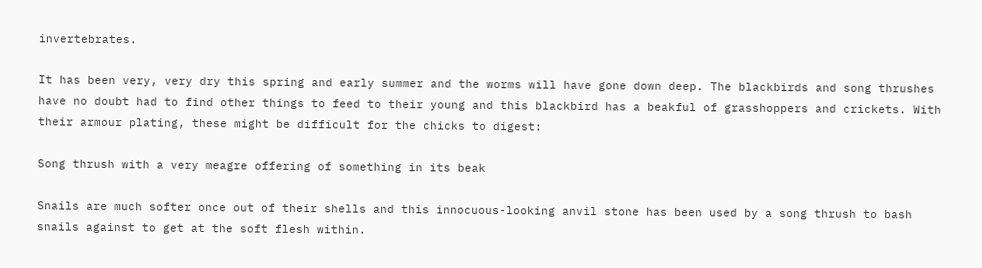invertebrates.

It has been very, very dry this spring and early summer and the worms will have gone down deep. The blackbirds and song thrushes have no doubt had to find other things to feed to their young and this blackbird has a beakful of grasshoppers and crickets. With their armour plating, these might be difficult for the chicks to digest:

Song thrush with a very meagre offering of something in its beak

Snails are much softer once out of their shells and this innocuous-looking anvil stone has been used by a song thrush to bash snails against to get at the soft flesh within.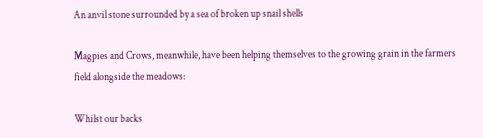An anvil stone surrounded by a sea of broken up snail shells

Magpies and Crows, meanwhile, have been helping themselves to the growing grain in the farmers field alongside the meadows:

Whilst our backs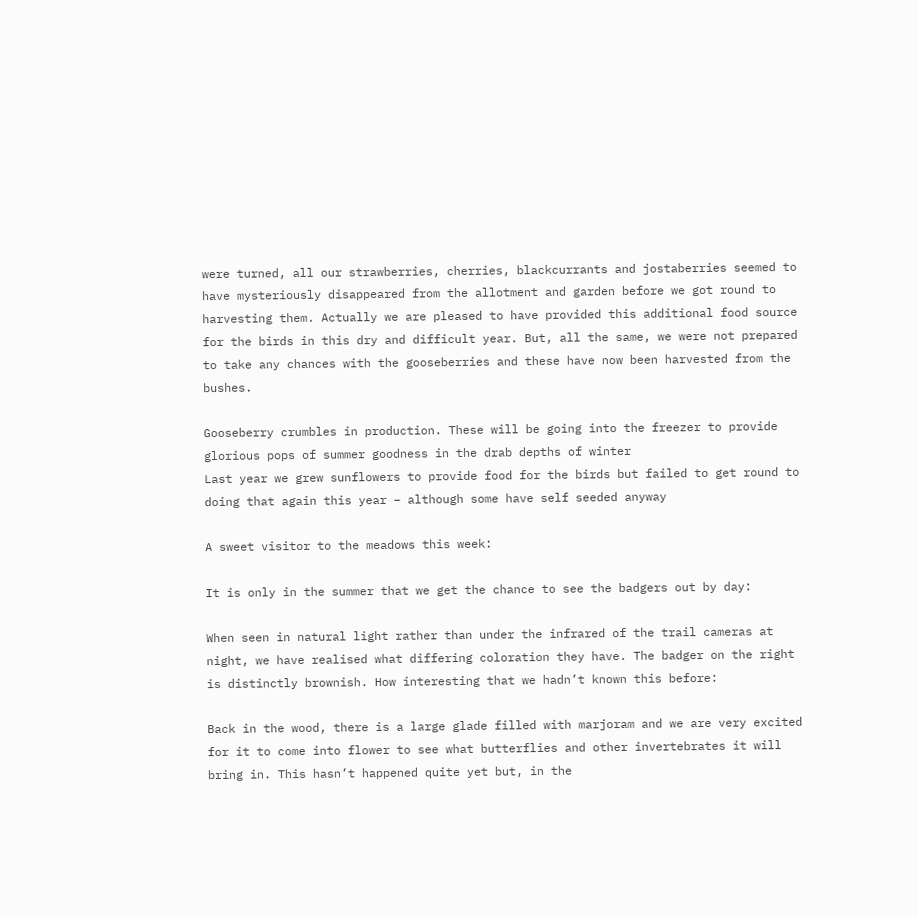were turned, all our strawberries, cherries, blackcurrants and jostaberries seemed to have mysteriously disappeared from the allotment and garden before we got round to harvesting them. Actually we are pleased to have provided this additional food source for the birds in this dry and difficult year. But, all the same, we were not prepared to take any chances with the gooseberries and these have now been harvested from the bushes.

Gooseberry crumbles in production. These will be going into the freezer to provide glorious pops of summer goodness in the drab depths of winter
Last year we grew sunflowers to provide food for the birds but failed to get round to doing that again this year – although some have self seeded anyway

A sweet visitor to the meadows this week:

It is only in the summer that we get the chance to see the badgers out by day:

When seen in natural light rather than under the infrared of the trail cameras at night, we have realised what differing coloration they have. The badger on the right is distinctly brownish. How interesting that we hadn’t known this before:

Back in the wood, there is a large glade filled with marjoram and we are very excited for it to come into flower to see what butterflies and other invertebrates it will bring in. This hasn’t happened quite yet but, in the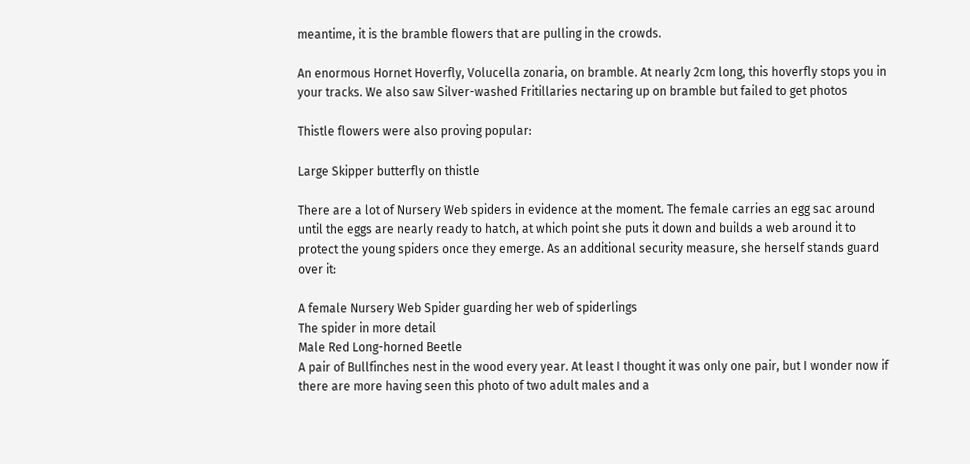meantime, it is the bramble flowers that are pulling in the crowds.

An enormous Hornet Hoverfly, Volucella zonaria, on bramble. At nearly 2cm long, this hoverfly stops you in your tracks. We also saw Silver-washed Fritillaries nectaring up on bramble but failed to get photos

Thistle flowers were also proving popular:

Large Skipper butterfly on thistle

There are a lot of Nursery Web spiders in evidence at the moment. The female carries an egg sac around until the eggs are nearly ready to hatch, at which point she puts it down and builds a web around it to protect the young spiders once they emerge. As an additional security measure, she herself stands guard over it:

A female Nursery Web Spider guarding her web of spiderlings
The spider in more detail
Male Red Long-horned Beetle
A pair of Bullfinches nest in the wood every year. At least I thought it was only one pair, but I wonder now if there are more having seen this photo of two adult males and a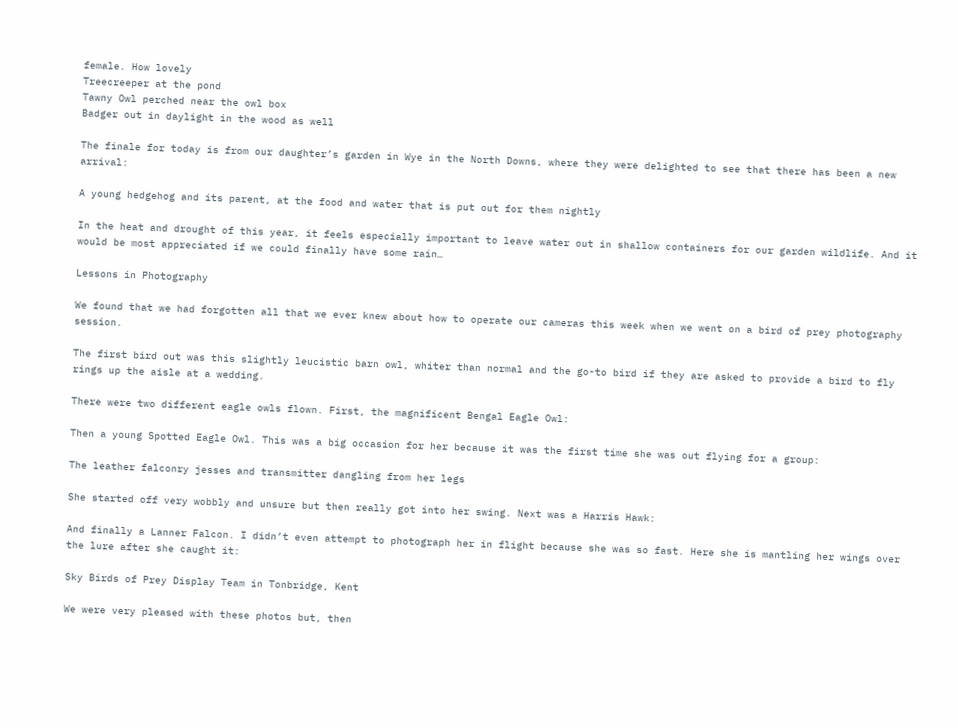female. How lovely
Treecreeper at the pond
Tawny Owl perched near the owl box
Badger out in daylight in the wood as well

The finale for today is from our daughter’s garden in Wye in the North Downs, where they were delighted to see that there has been a new arrival:

A young hedgehog and its parent, at the food and water that is put out for them nightly

In the heat and drought of this year, it feels especially important to leave water out in shallow containers for our garden wildlife. And it would be most appreciated if we could finally have some rain…

Lessons in Photography

We found that we had forgotten all that we ever knew about how to operate our cameras this week when we went on a bird of prey photography session.

The first bird out was this slightly leucistic barn owl, whiter than normal and the go-to bird if they are asked to provide a bird to fly rings up the aisle at a wedding.

There were two different eagle owls flown. First, the magnificent Bengal Eagle Owl:

Then a young Spotted Eagle Owl. This was a big occasion for her because it was the first time she was out flying for a group:

The leather falconry jesses and transmitter dangling from her legs

She started off very wobbly and unsure but then really got into her swing. Next was a Harris Hawk:

And finally a Lanner Falcon. I didn’t even attempt to photograph her in flight because she was so fast. Here she is mantling her wings over the lure after she caught it:

Sky Birds of Prey Display Team in Tonbridge, Kent

We were very pleased with these photos but, then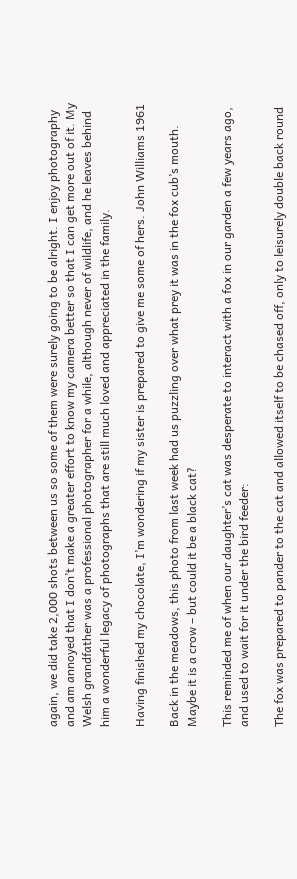again, we did take 2,000 shots between us so some of them were surely going to be alright. I enjoy photography and am annoyed that I don’t make a greater effort to know my camera better so that I can get more out of it. My Welsh grandfather was a professional photographer for a while, although never of wildlife, and he leaves behind him a wonderful legacy of photographs that are still much loved and appreciated in the family.

Having finished my chocolate, I’m wondering if my sister is prepared to give me some of hers. John Williams 1961

Back in the meadows, this photo from last week had us puzzling over what prey it was in the fox cub’s mouth. Maybe it is a crow – but could it be a black cat?

This reminded me of when our daughter’s cat was desperate to interact with a fox in our garden a few years ago, and used to wait for it under the bird feeder:

The fox was prepared to pander to the cat and allowed itself to be chased off, only to leisurely double back round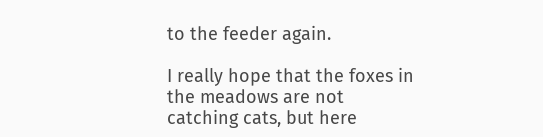to the feeder again.

I really hope that the foxes in the meadows are not catching cats, but here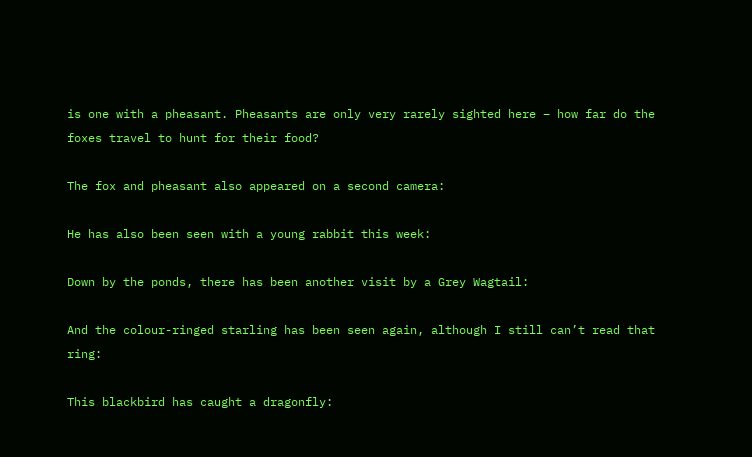is one with a pheasant. Pheasants are only very rarely sighted here – how far do the foxes travel to hunt for their food?

The fox and pheasant also appeared on a second camera:

He has also been seen with a young rabbit this week:

Down by the ponds, there has been another visit by a Grey Wagtail:

And the colour-ringed starling has been seen again, although I still can’t read that ring:

This blackbird has caught a dragonfly: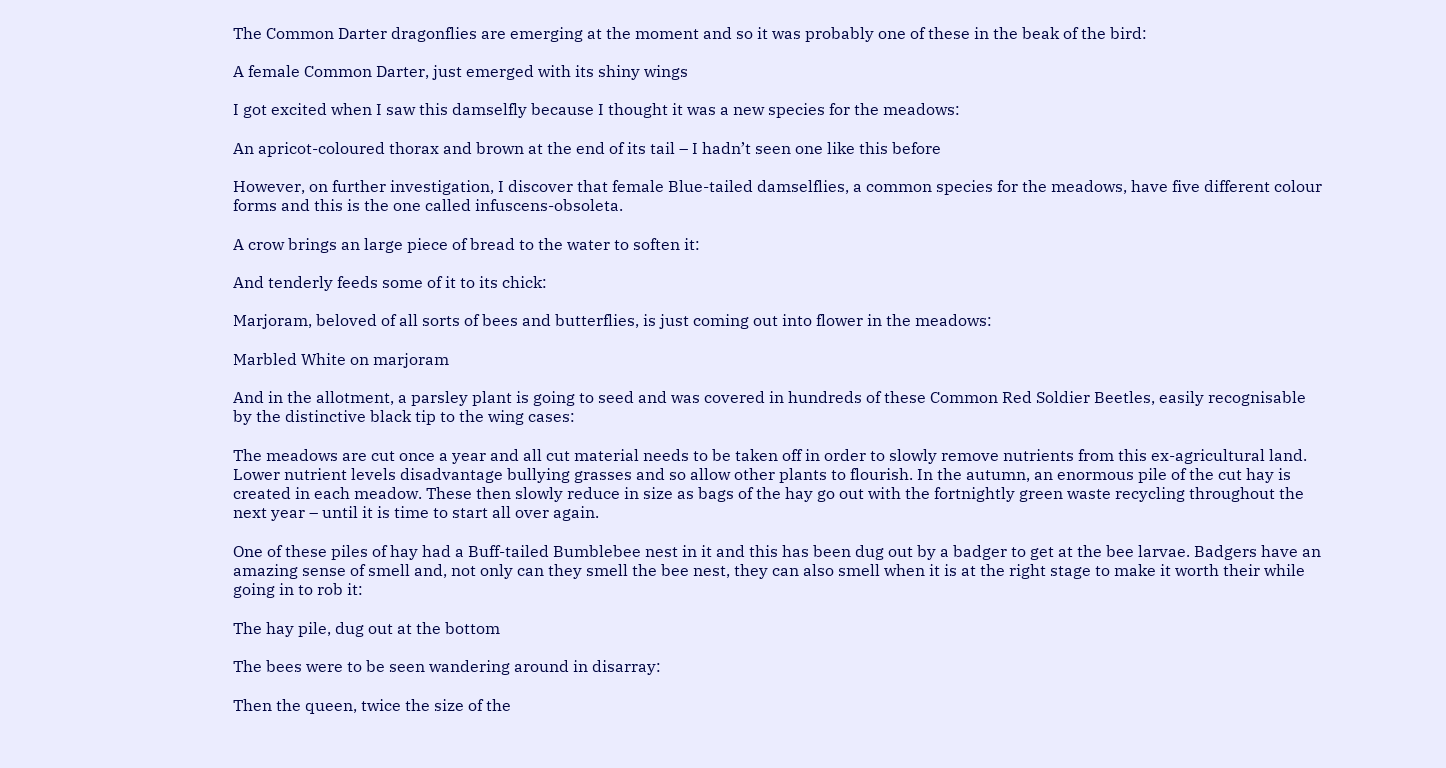The Common Darter dragonflies are emerging at the moment and so it was probably one of these in the beak of the bird:

A female Common Darter, just emerged with its shiny wings

I got excited when I saw this damselfly because I thought it was a new species for the meadows:

An apricot-coloured thorax and brown at the end of its tail – I hadn’t seen one like this before

However, on further investigation, I discover that female Blue-tailed damselflies, a common species for the meadows, have five different colour forms and this is the one called infuscens-obsoleta.

A crow brings an large piece of bread to the water to soften it:

And tenderly feeds some of it to its chick:

Marjoram, beloved of all sorts of bees and butterflies, is just coming out into flower in the meadows:

Marbled White on marjoram

And in the allotment, a parsley plant is going to seed and was covered in hundreds of these Common Red Soldier Beetles, easily recognisable by the distinctive black tip to the wing cases:

The meadows are cut once a year and all cut material needs to be taken off in order to slowly remove nutrients from this ex-agricultural land. Lower nutrient levels disadvantage bullying grasses and so allow other plants to flourish. In the autumn, an enormous pile of the cut hay is created in each meadow. These then slowly reduce in size as bags of the hay go out with the fortnightly green waste recycling throughout the next year – until it is time to start all over again.

One of these piles of hay had a Buff-tailed Bumblebee nest in it and this has been dug out by a badger to get at the bee larvae. Badgers have an amazing sense of smell and, not only can they smell the bee nest, they can also smell when it is at the right stage to make it worth their while going in to rob it:

The hay pile, dug out at the bottom

The bees were to be seen wandering around in disarray:

Then the queen, twice the size of the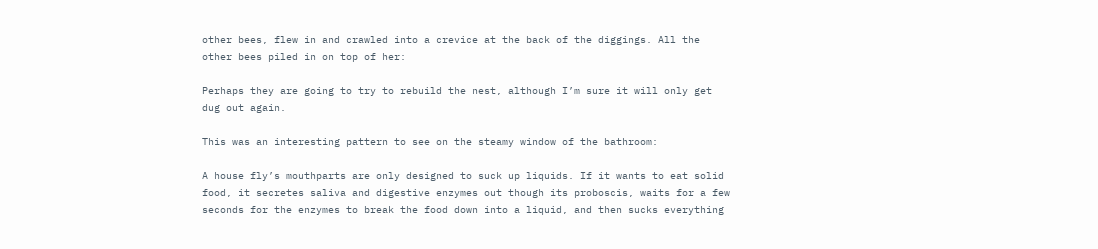other bees, flew in and crawled into a crevice at the back of the diggings. All the other bees piled in on top of her:

Perhaps they are going to try to rebuild the nest, although I’m sure it will only get dug out again.

This was an interesting pattern to see on the steamy window of the bathroom:

A house fly’s mouthparts are only designed to suck up liquids. If it wants to eat solid food, it secretes saliva and digestive enzymes out though its proboscis, waits for a few seconds for the enzymes to break the food down into a liquid, and then sucks everything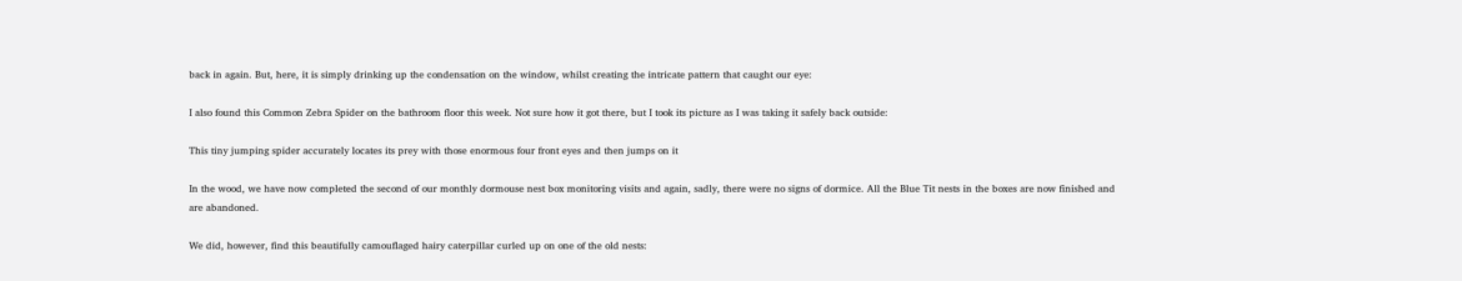back in again. But, here, it is simply drinking up the condensation on the window, whilst creating the intricate pattern that caught our eye:

I also found this Common Zebra Spider on the bathroom floor this week. Not sure how it got there, but I took its picture as I was taking it safely back outside:

This tiny jumping spider accurately locates its prey with those enormous four front eyes and then jumps on it

In the wood, we have now completed the second of our monthly dormouse nest box monitoring visits and again, sadly, there were no signs of dormice. All the Blue Tit nests in the boxes are now finished and are abandoned.

We did, however, find this beautifully camouflaged hairy caterpillar curled up on one of the old nests: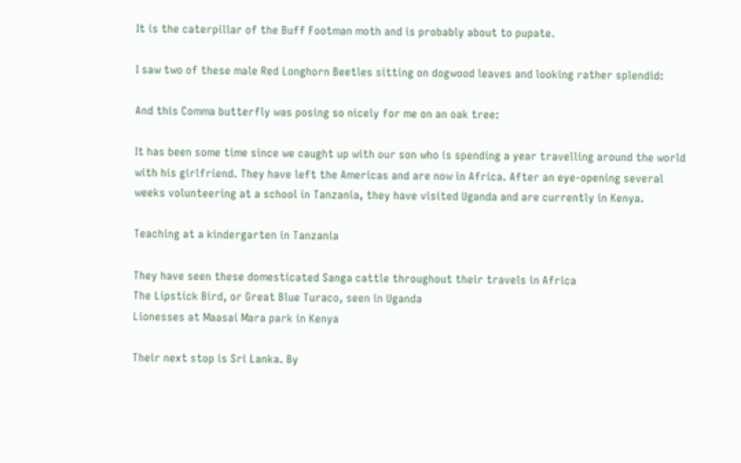It is the caterpillar of the Buff Footman moth and is probably about to pupate.

I saw two of these male Red Longhorn Beetles sitting on dogwood leaves and looking rather splendid:

And this Comma butterfly was posing so nicely for me on an oak tree:

It has been some time since we caught up with our son who is spending a year travelling around the world with his girlfriend. They have left the Americas and are now in Africa. After an eye-opening several weeks volunteering at a school in Tanzania, they have visited Uganda and are currently in Kenya.

Teaching at a kindergarten in Tanzania

They have seen these domesticated Sanga cattle throughout their travels in Africa
The Lipstick Bird, or Great Blue Turaco, seen in Uganda
Lionesses at Maasai Mara park in Kenya

Their next stop is Sri Lanka. By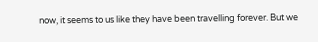now, it seems to us like they have been travelling forever. But we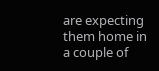are expecting them home in a couple of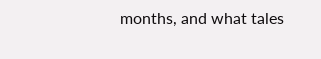months, and what tales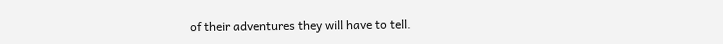of their adventures they will have to tell.